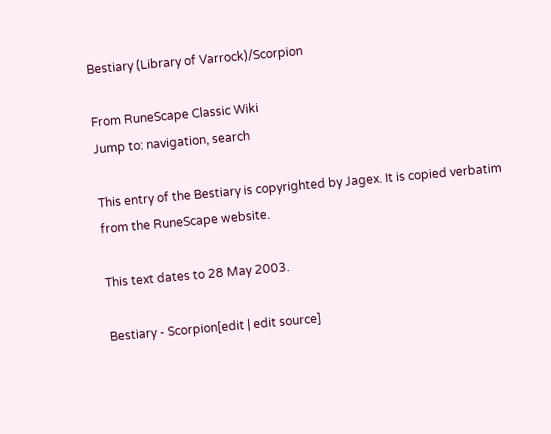Bestiary (Library of Varrock)/Scorpion

From RuneScape Classic Wiki
Jump to: navigation, search

This entry of the Bestiary is copyrighted by Jagex. It is copied verbatim from the RuneScape website.

This text dates to 28 May 2003.

Bestiary - Scorpion[edit | edit source]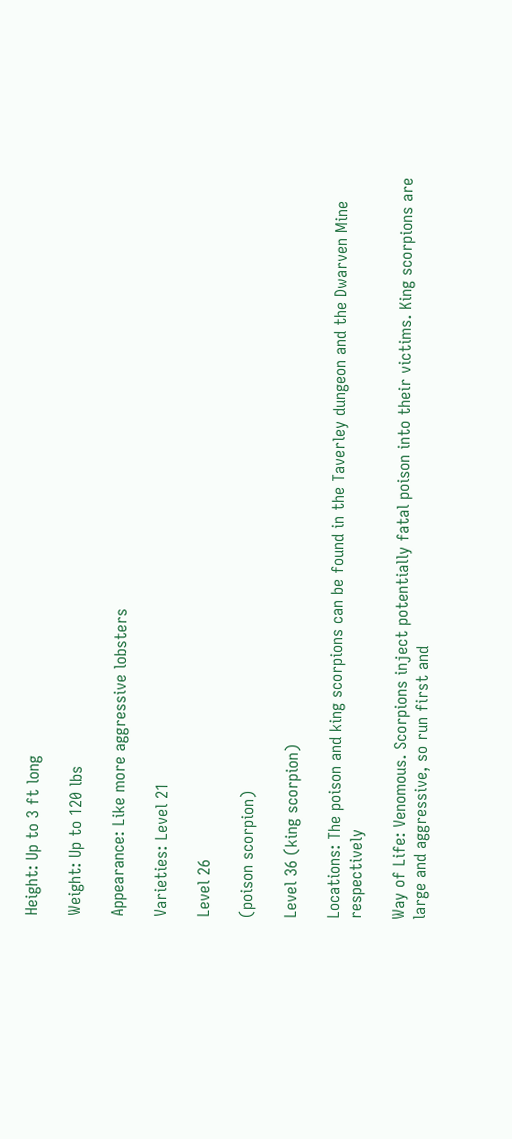Height: Up to 3 ft long

Weight: Up to 120 lbs

Appearance: Like more aggressive lobsters

Varieties: Level 21

Level 26

(poison scorpion)

Level 36 (king scorpion)

Locations: The poison and king scorpions can be found in the Taverley dungeon and the Dwarven Mine respectively

Way of Life: Venomous. Scorpions inject potentially fatal poison into their victims. King scorpions are large and aggressive, so run first and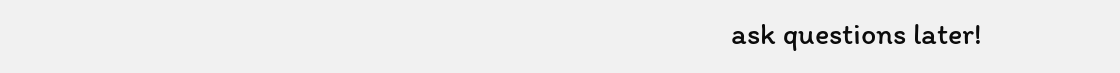ask questions later!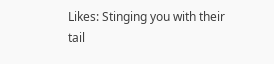Likes: Stinging you with their tail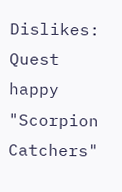Dislikes: Quest happy "Scorpion Catchers"